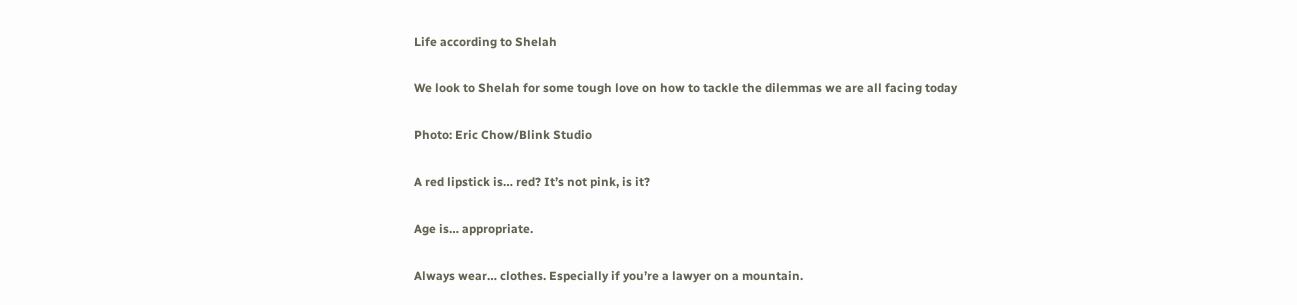Life according to Shelah

We look to Shelah for some tough love on how to tackle the dilemmas we are all facing today

Photo: Eric Chow/Blink Studio

A red lipstick is… red? It’s not pink, is it?

Age is… appropriate.

Always wear… clothes. Especially if you’re a lawyer on a mountain.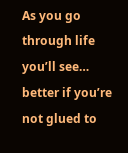As you go through life you’ll see… better if you’re not glued to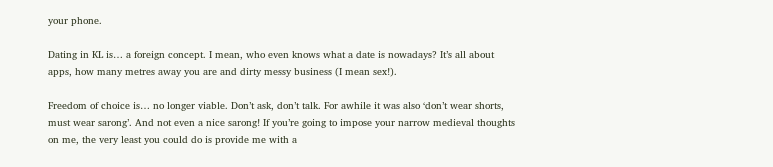your phone.

Dating in KL is… a foreign concept. I mean, who even knows what a date is nowadays? It’s all about apps, how many metres away you are and dirty messy business (I mean sex!).

Freedom of choice is… no longer viable. Don’t ask, don’t talk. For awhile it was also ‘don’t wear shorts, must wear sarong’. And not even a nice sarong! If you’re going to impose your narrow medieval thoughts on me, the very least you could do is provide me with a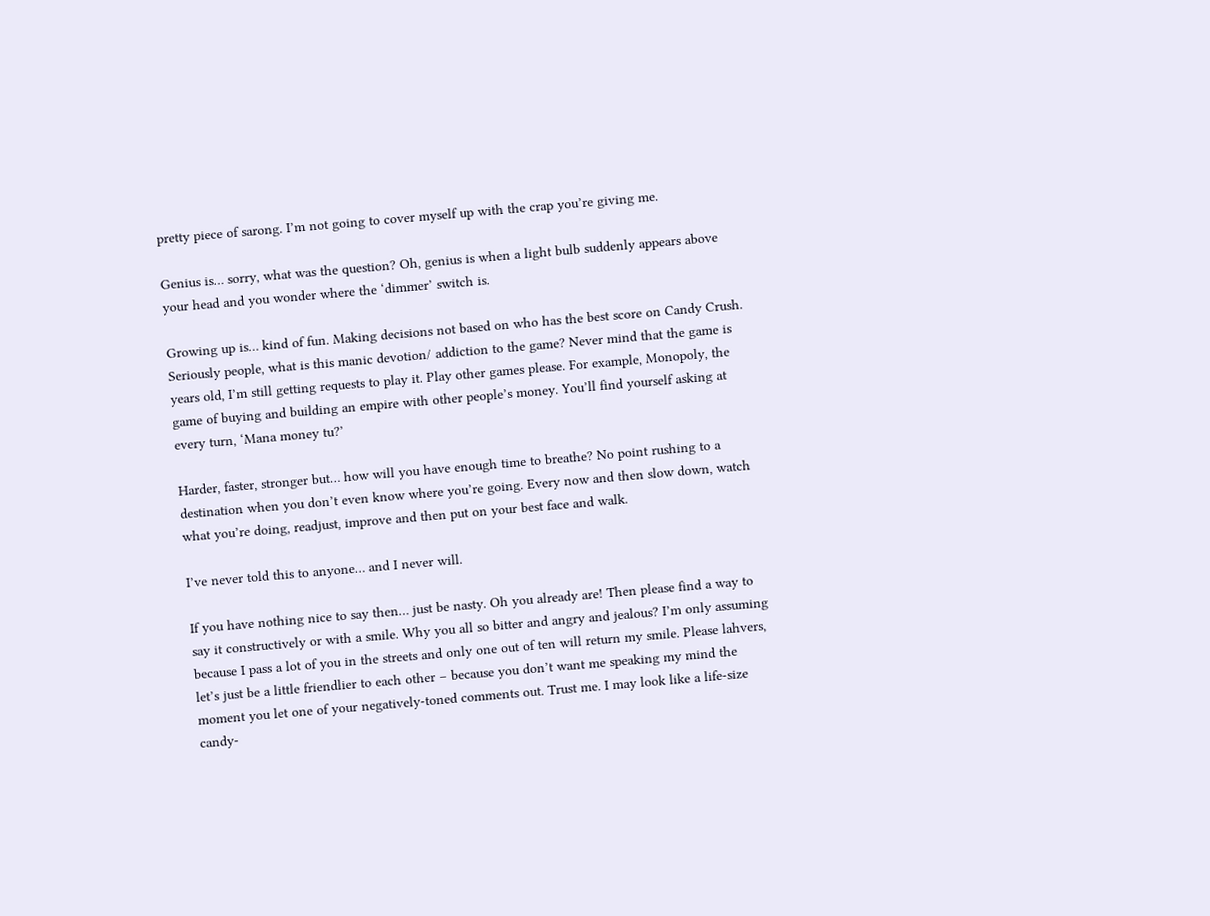pretty piece of sarong. I’m not going to cover myself up with the crap you’re giving me.

Genius is… sorry, what was the question? Oh, genius is when a light bulb suddenly appears above your head and you wonder where the ‘dimmer’ switch is.

Growing up is… kind of fun. Making decisions not based on who has the best score on Candy Crush. Seriously people, what is this manic devotion/ addiction to the game? Never mind that the game is years old, I’m still getting requests to play it. Play other games please. For example, Monopoly, the game of buying and building an empire with other people’s money. You’ll find yourself asking at every turn, ‘Mana money tu?’

Harder, faster, stronger but… how will you have enough time to breathe? No point rushing to a destination when you don’t even know where you’re going. Every now and then slow down, watch what you’re doing, readjust, improve and then put on your best face and walk.

I’ve never told this to anyone… and I never will.

If you have nothing nice to say then… just be nasty. Oh you already are! Then please find a way to say it constructively or with a smile. Why you all so bitter and angry and jealous? I’m only assuming because I pass a lot of you in the streets and only one out of ten will return my smile. Please lahvers, let’s just be a little friendlier to each other – because you don’t want me speaking my mind the moment you let one of your negatively-toned comments out. Trust me. I may look like a life-size candy-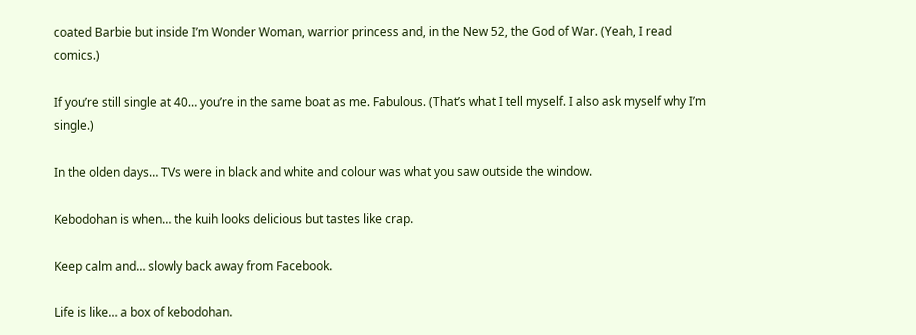coated Barbie but inside I’m Wonder Woman, warrior princess and, in the New 52, the God of War. (Yeah, I read comics.)

If you’re still single at 40… you’re in the same boat as me. Fabulous. (That’s what I tell myself. I also ask myself why I’m single.)

In the olden days… TVs were in black and white and colour was what you saw outside the window.

Kebodohan is when… the kuih looks delicious but tastes like crap.

Keep calm and… slowly back away from Facebook.

Life is like… a box of kebodohan.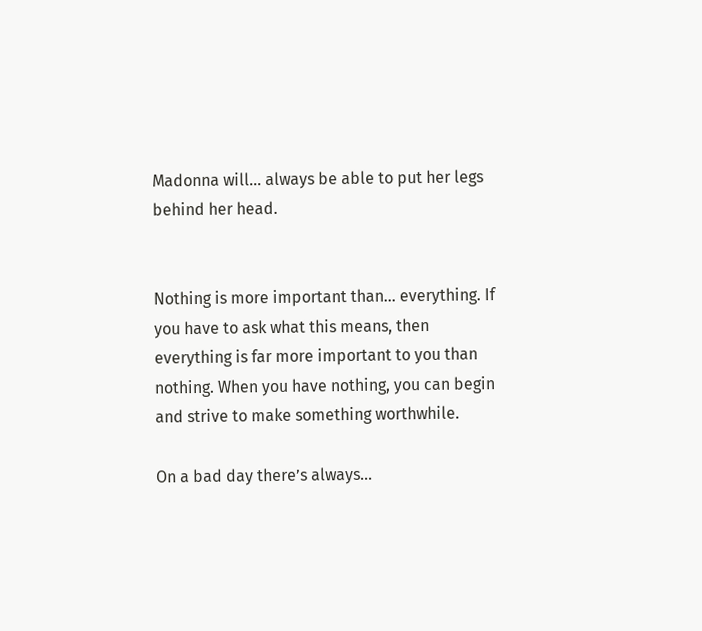Madonna will… always be able to put her legs behind her head.


Nothing is more important than… everything. If you have to ask what this means, then everything is far more important to you than nothing. When you have nothing, you can begin and strive to make something worthwhile.

On a bad day there’s always…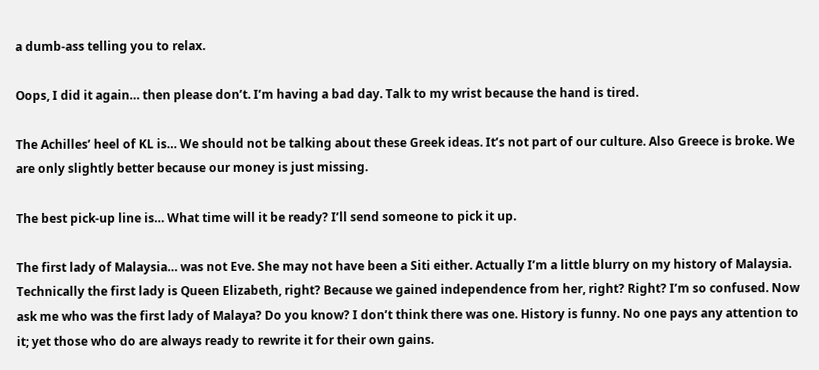a dumb-ass telling you to relax.

Oops, I did it again… then please don’t. I’m having a bad day. Talk to my wrist because the hand is tired.

The Achilles’ heel of KL is… We should not be talking about these Greek ideas. It’s not part of our culture. Also Greece is broke. We are only slightly better because our money is just missing.

The best pick-up line is… What time will it be ready? I’ll send someone to pick it up.

The first lady of Malaysia… was not Eve. She may not have been a Siti either. Actually I’m a little blurry on my history of Malaysia. Technically the first lady is Queen Elizabeth, right? Because we gained independence from her, right? Right? I’m so confused. Now ask me who was the first lady of Malaya? Do you know? I don’t think there was one. History is funny. No one pays any attention to it; yet those who do are always ready to rewrite it for their own gains.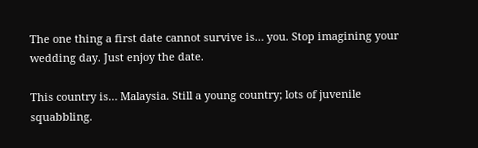The one thing a first date cannot survive is… you. Stop imagining your wedding day. Just enjoy the date.

This country is… Malaysia. Still a young country; lots of juvenile squabbling.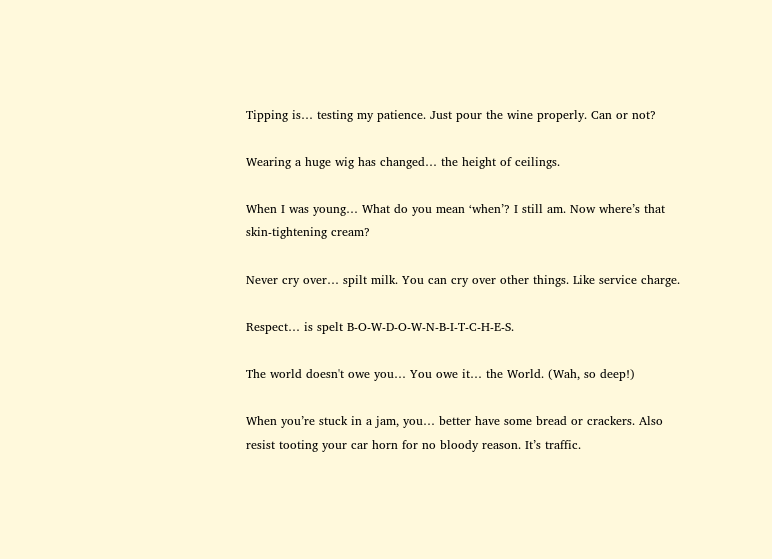Tipping is… testing my patience. Just pour the wine properly. Can or not?

Wearing a huge wig has changed… the height of ceilings.

When I was young… What do you mean ‘when’? I still am. Now where’s that skin-tightening cream?

Never cry over… spilt milk. You can cry over other things. Like service charge.

Respect… is spelt B-O-W-D-O-W-N-B-I-T-C-H-E-S.

The world doesn't owe you… You owe it… the World. (Wah, so deep!)

When you’re stuck in a jam, you… better have some bread or crackers. Also resist tooting your car horn for no bloody reason. It’s traffic.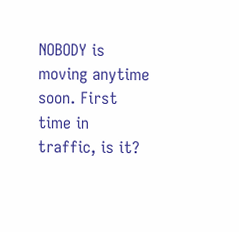NOBODY is moving anytime soon. First time in traffic, is it?